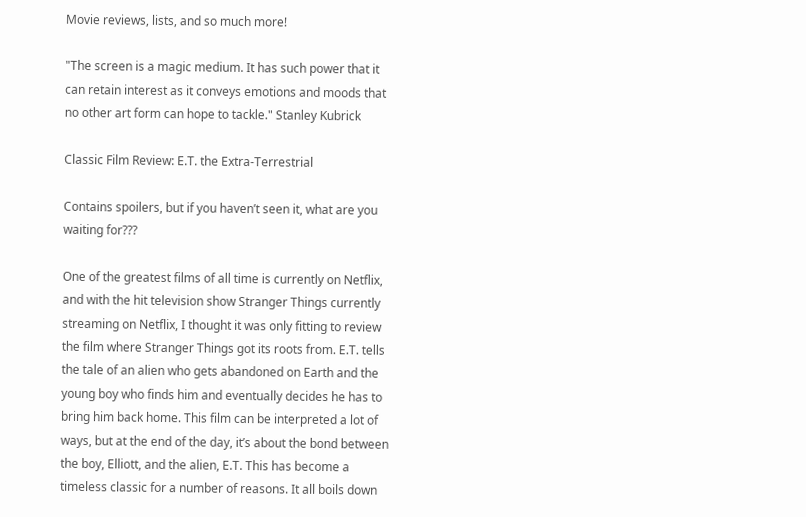Movie reviews, lists, and so much more!

"The screen is a magic medium. It has such power that it can retain interest as it conveys emotions and moods that no other art form can hope to tackle." Stanley Kubrick

Classic Film Review: E.T. the Extra-Terrestrial

Contains spoilers, but if you haven’t seen it, what are you waiting for???

One of the greatest films of all time is currently on Netflix, and with the hit television show Stranger Things currently streaming on Netflix, I thought it was only fitting to review the film where Stranger Things got its roots from. E.T. tells the tale of an alien who gets abandoned on Earth and the young boy who finds him and eventually decides he has to bring him back home. This film can be interpreted a lot of ways, but at the end of the day, it’s about the bond between the boy, Elliott, and the alien, E.T. This has become a timeless classic for a number of reasons. It all boils down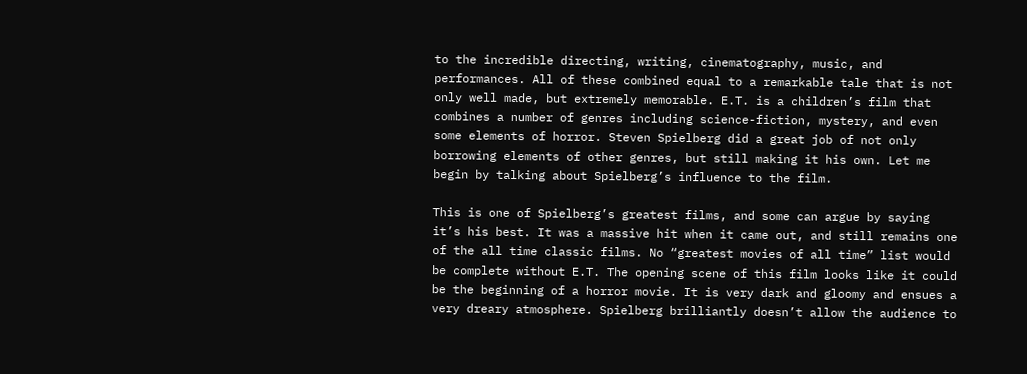to the incredible directing, writing, cinematography, music, and performances. All of these combined equal to a remarkable tale that is not only well made, but extremely memorable. E.T. is a children’s film that combines a number of genres including science-fiction, mystery, and even some elements of horror. Steven Spielberg did a great job of not only borrowing elements of other genres, but still making it his own. Let me begin by talking about Spielberg’s influence to the film.

This is one of Spielberg’s greatest films, and some can argue by saying it’s his best. It was a massive hit when it came out, and still remains one of the all time classic films. No “greatest movies of all time” list would be complete without E.T. The opening scene of this film looks like it could be the beginning of a horror movie. It is very dark and gloomy and ensues a very dreary atmosphere. Spielberg brilliantly doesn’t allow the audience to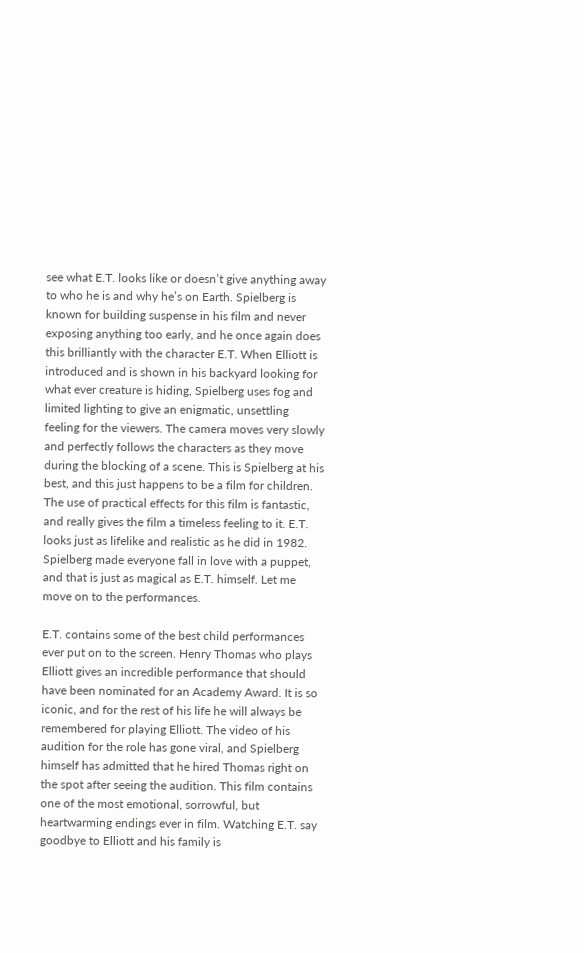see what E.T. looks like or doesn’t give anything away to who he is and why he’s on Earth. Spielberg is known for building suspense in his film and never exposing anything too early, and he once again does this brilliantly with the character E.T. When Elliott is introduced and is shown in his backyard looking for what ever creature is hiding, Spielberg uses fog and limited lighting to give an enigmatic, unsettling feeling for the viewers. The camera moves very slowly and perfectly follows the characters as they move during the blocking of a scene. This is Spielberg at his best, and this just happens to be a film for children. The use of practical effects for this film is fantastic, and really gives the film a timeless feeling to it. E.T. looks just as lifelike and realistic as he did in 1982. Spielberg made everyone fall in love with a puppet, and that is just as magical as E.T. himself. Let me move on to the performances.

E.T. contains some of the best child performances ever put on to the screen. Henry Thomas who plays Elliott gives an incredible performance that should have been nominated for an Academy Award. It is so iconic, and for the rest of his life he will always be remembered for playing Elliott. The video of his audition for the role has gone viral, and Spielberg himself has admitted that he hired Thomas right on the spot after seeing the audition. This film contains one of the most emotional, sorrowful, but heartwarming endings ever in film. Watching E.T. say goodbye to Elliott and his family is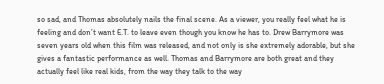so sad, and Thomas absolutely nails the final scene. As a viewer, you really feel what he is feeling and don’t want E.T. to leave even though you know he has to. Drew Barrymore was seven years old when this film was released, and not only is she extremely adorable, but she gives a fantastic performance as well. Thomas and Barrymore are both great and they actually feel like real kids, from the way they talk to the way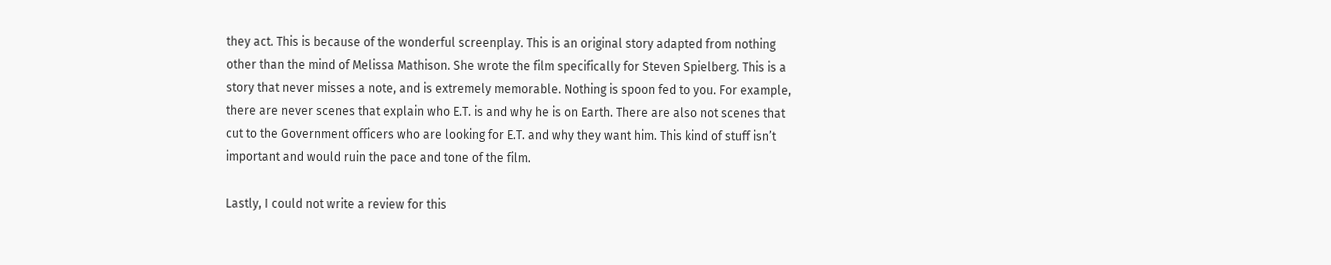they act. This is because of the wonderful screenplay. This is an original story adapted from nothing other than the mind of Melissa Mathison. She wrote the film specifically for Steven Spielberg. This is a story that never misses a note, and is extremely memorable. Nothing is spoon fed to you. For example, there are never scenes that explain who E.T. is and why he is on Earth. There are also not scenes that cut to the Government officers who are looking for E.T. and why they want him. This kind of stuff isn’t important and would ruin the pace and tone of the film.

Lastly, I could not write a review for this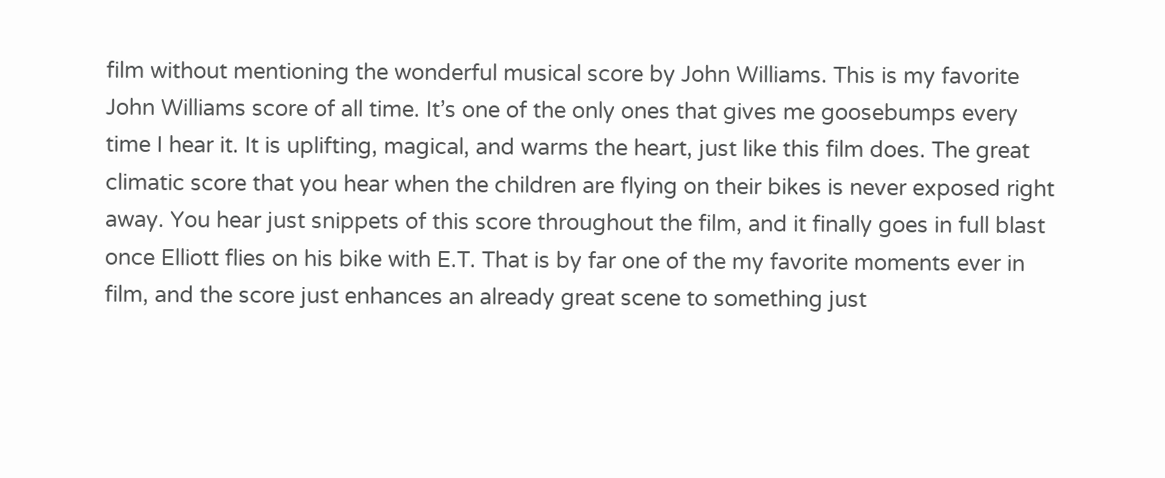film without mentioning the wonderful musical score by John Williams. This is my favorite John Williams score of all time. It’s one of the only ones that gives me goosebumps every time I hear it. It is uplifting, magical, and warms the heart, just like this film does. The great climatic score that you hear when the children are flying on their bikes is never exposed right away. You hear just snippets of this score throughout the film, and it finally goes in full blast once Elliott flies on his bike with E.T. That is by far one of the my favorite moments ever in film, and the score just enhances an already great scene to something just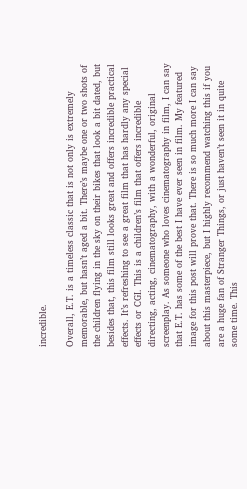incredible.

Overall, E.T. is a timeless classic that is not only is extremely memorable, but hasn’t aged a bit. There’s maybe one or two shots of the children flying in the sky on their bikes that look a bit dated, but besides that, this film still looks great and offers incredible practical effects. It’s refreshing to see a great film that has hardly any special effects or CGI. This is a children’s film that offers incredible directing, acting, cinematography, with a wonderful, original screenplay. As someone who loves cinematography in film, I can say that E.T. has some of the best I have ever seen in film. My featured image for this post will prove that. There is so much more I can say about this masterpiece, but I highly recommend watching this if you are a huge fan of Stranger Things, or just haven’t seen it in quite some time. This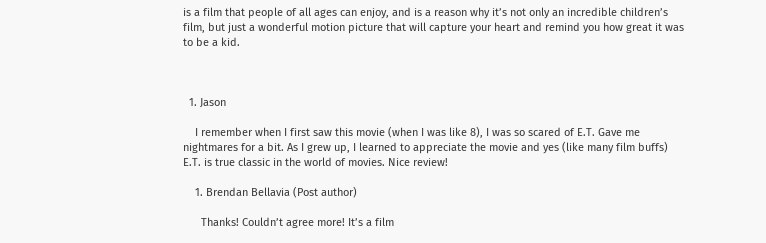is a film that people of all ages can enjoy, and is a reason why it’s not only an incredible children’s film, but just a wonderful motion picture that will capture your heart and remind you how great it was to be a kid.



  1. Jason

    I remember when I first saw this movie (when I was like 8), I was so scared of E.T. Gave me nightmares for a bit. As I grew up, I learned to appreciate the movie and yes (like many film buffs) E.T. is true classic in the world of movies. Nice review!

    1. Brendan Bellavia (Post author)

      Thanks! Couldn’t agree more! It’s a film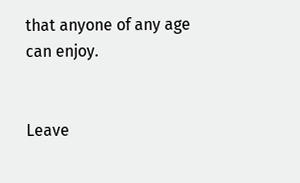that anyone of any age can enjoy.


Leave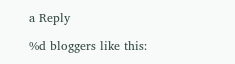a Reply

%d bloggers like this: